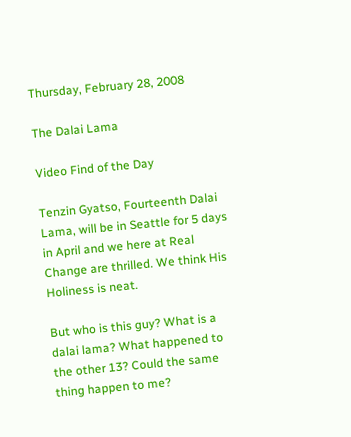Thursday, February 28, 2008

The Dalai Lama

Video Find of the Day

Tenzin Gyatso, Fourteenth Dalai Lama, will be in Seattle for 5 days in April and we here at Real Change are thrilled. We think His Holiness is neat.

But who is this guy? What is a dalai lama? What happened to the other 13? Could the same thing happen to me?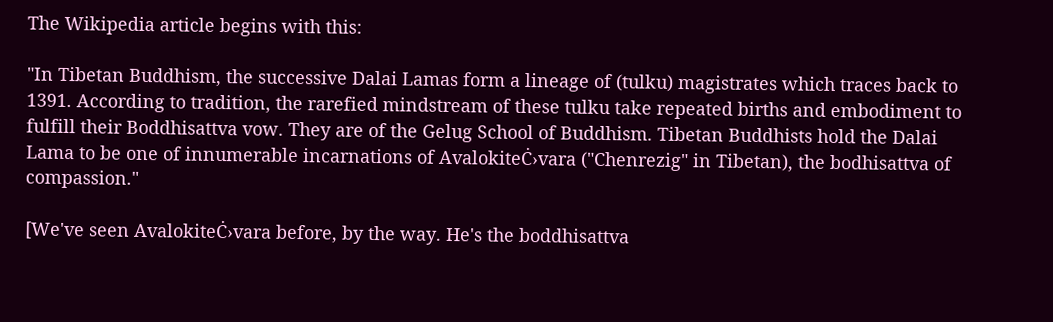The Wikipedia article begins with this:

"In Tibetan Buddhism, the successive Dalai Lamas form a lineage of (tulku) magistrates which traces back to 1391. According to tradition, the rarefied mindstream of these tulku take repeated births and embodiment to fulfill their Boddhisattva vow. They are of the Gelug School of Buddhism. Tibetan Buddhists hold the Dalai Lama to be one of innumerable incarnations of AvalokiteĊ›vara ("Chenrezig" in Tibetan), the bodhisattva of compassion."

[We've seen AvalokiteĊ›vara before, by the way. He's the boddhisattva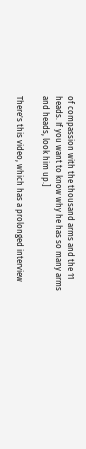of compassion with the thousand arms and the 11 heads. If you want to know why he has so many arms and heads, look him up.]

There's this video, which has a prolonged interview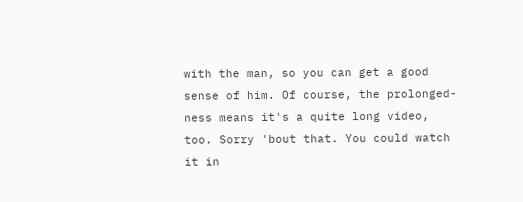with the man, so you can get a good sense of him. Of course, the prolonged-ness means it's a quite long video, too. Sorry 'bout that. You could watch it in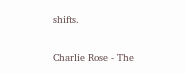shifts.

Charlie Rose - The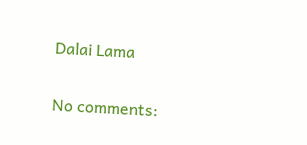Dalai Lama

No comments: